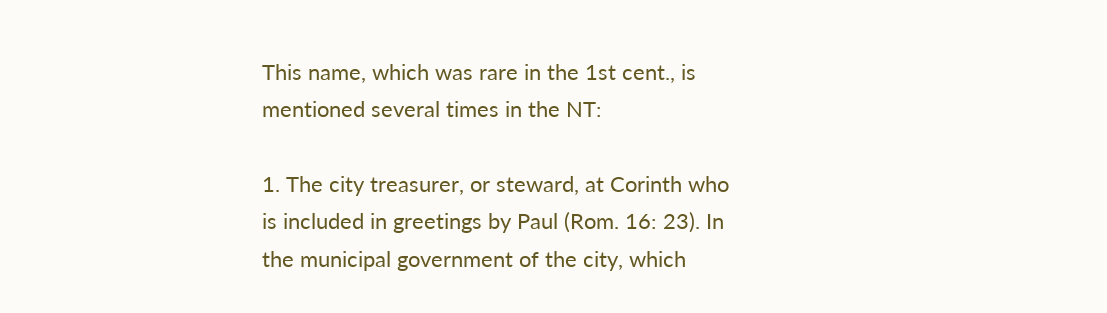This name, which was rare in the 1st cent., is mentioned several times in the NT:

1. The city treasurer, or steward, at Corinth who is included in greetings by Paul (Rom. 16: 23). In the municipal government of the city, which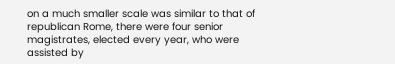on a much smaller scale was similar to that of republican Rome, there were four senior magistrates, elected every year, who were assisted by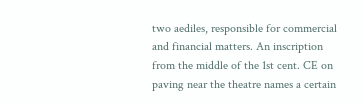two aediles, responsible for commercial and financial matters. An inscription from the middle of the 1st cent. CE on paving near the theatre names a certain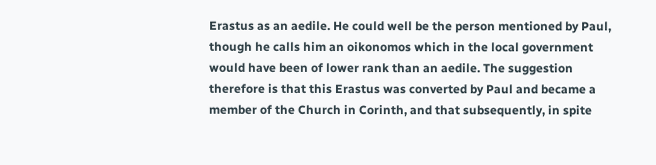Erastus as an aedile. He could well be the person mentioned by Paul, though he calls him an oikonomos which in the local government would have been of lower rank than an aedile. The suggestion therefore is that this Erastus was converted by Paul and became a member of the Church in Corinth, and that subsequently, in spite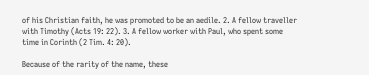of his Christian faith, he was promoted to be an aedile. 2. A fellow traveller with Timothy (Acts 19: 22). 3. A fellow worker with Paul, who spent some time in Corinth (2 Tim. 4: 20).

Because of the rarity of the name, these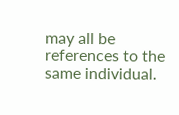may all be references to the same individual.